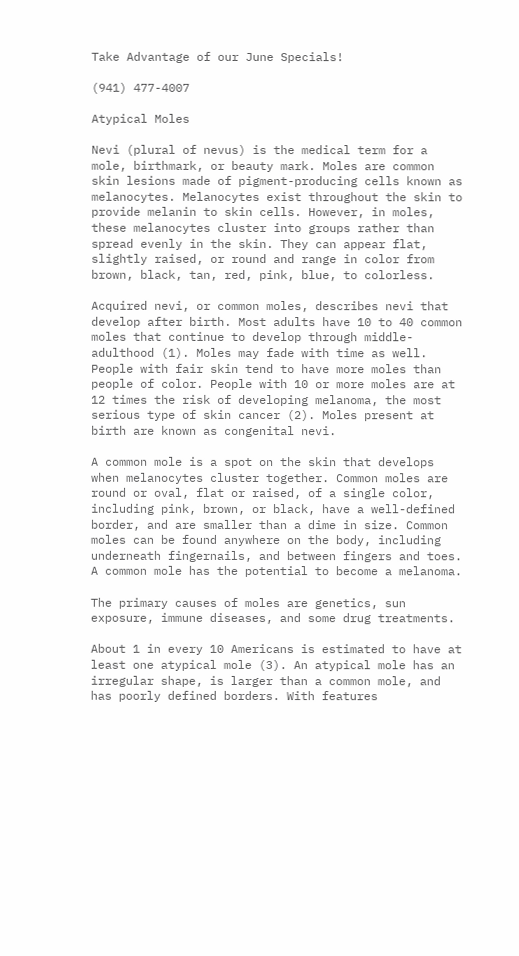Take Advantage of our June Specials!

(941) 477-4007

Atypical Moles

Nevi (plural of nevus) is the medical term for a mole, birthmark, or beauty mark. Moles are common skin lesions made of pigment-producing cells known as melanocytes. Melanocytes exist throughout the skin to provide melanin to skin cells. However, in moles, these melanocytes cluster into groups rather than spread evenly in the skin. They can appear flat, slightly raised, or round and range in color from brown, black, tan, red, pink, blue, to colorless.

Acquired nevi, or common moles, describes nevi that develop after birth. Most adults have 10 to 40 common moles that continue to develop through middle-adulthood (1). Moles may fade with time as well. People with fair skin tend to have more moles than people of color. People with 10 or more moles are at 12 times the risk of developing melanoma, the most serious type of skin cancer (2). Moles present at birth are known as congenital nevi.

A common mole is a spot on the skin that develops when melanocytes cluster together. Common moles are round or oval, flat or raised, of a single color, including pink, brown, or black, have a well-defined border, and are smaller than a dime in size. Common moles can be found anywhere on the body, including underneath fingernails, and between fingers and toes. A common mole has the potential to become a melanoma.

The primary causes of moles are genetics, sun exposure, immune diseases, and some drug treatments.

About 1 in every 10 Americans is estimated to have at least one atypical mole (3). An atypical mole has an irregular shape, is larger than a common mole, and has poorly defined borders. With features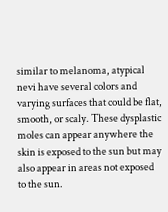similar to melanoma, atypical nevi have several colors and varying surfaces that could be flat, smooth, or scaly. These dysplastic moles can appear anywhere the skin is exposed to the sun but may also appear in areas not exposed to the sun.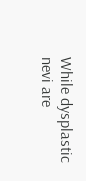While dysplastic nevi are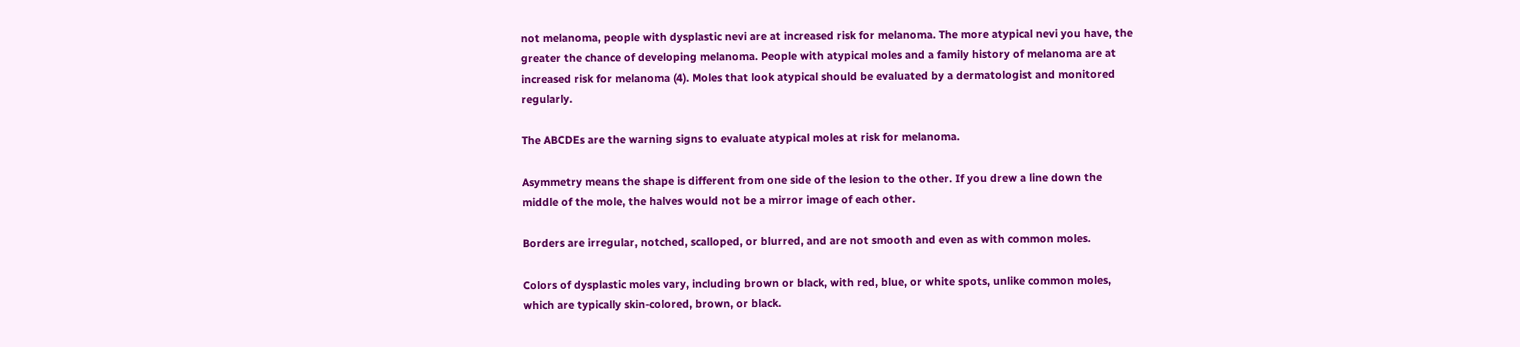not melanoma, people with dysplastic nevi are at increased risk for melanoma. The more atypical nevi you have, the greater the chance of developing melanoma. People with atypical moles and a family history of melanoma are at increased risk for melanoma (4). Moles that look atypical should be evaluated by a dermatologist and monitored regularly.

The ABCDEs are the warning signs to evaluate atypical moles at risk for melanoma.

Asymmetry means the shape is different from one side of the lesion to the other. If you drew a line down the middle of the mole, the halves would not be a mirror image of each other.

Borders are irregular, notched, scalloped, or blurred, and are not smooth and even as with common moles.

Colors of dysplastic moles vary, including brown or black, with red, blue, or white spots, unlike common moles, which are typically skin-colored, brown, or black.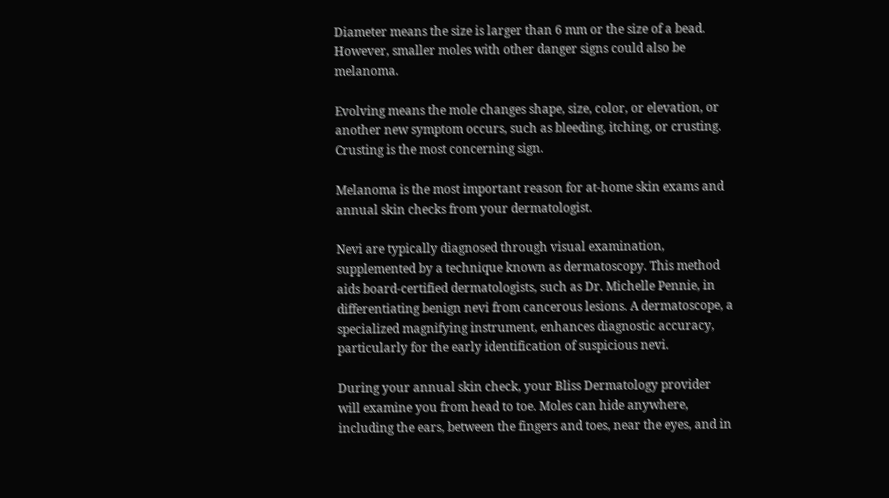Diameter means the size is larger than 6 mm or the size of a bead. However, smaller moles with other danger signs could also be melanoma.

Evolving means the mole changes shape, size, color, or elevation, or another new symptom occurs, such as bleeding, itching, or crusting. Crusting is the most concerning sign.

Melanoma is the most important reason for at-home skin exams and annual skin checks from your dermatologist.

Nevi are typically diagnosed through visual examination, supplemented by a technique known as dermatoscopy. This method aids board-certified dermatologists, such as Dr. Michelle Pennie, in differentiating benign nevi from cancerous lesions. A dermatoscope, a specialized magnifying instrument, enhances diagnostic accuracy, particularly for the early identification of suspicious nevi.

During your annual skin check, your Bliss Dermatology provider will examine you from head to toe. Moles can hide anywhere, including the ears, between the fingers and toes, near the eyes, and in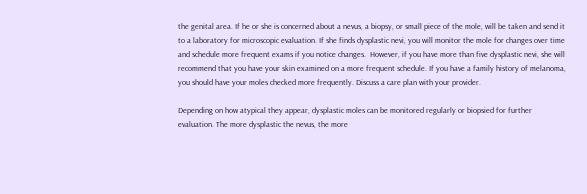the genital area. If he or she is concerned about a nevus, a biopsy, or small piece of the mole, will be taken and send it to a laboratory for microscopic evaluation. If she finds dysplastic nevi, you will monitor the mole for changes over time and schedule more frequent exams if you notice changes.  However, if you have more than five dysplastic nevi, she will recommend that you have your skin examined on a more frequent schedule. If you have a family history of melanoma, you should have your moles checked more frequently. Discuss a care plan with your provider.

Depending on how atypical they appear, dysplastic moles can be monitored regularly or biopsied for further evaluation. The more dysplastic the nevus, the more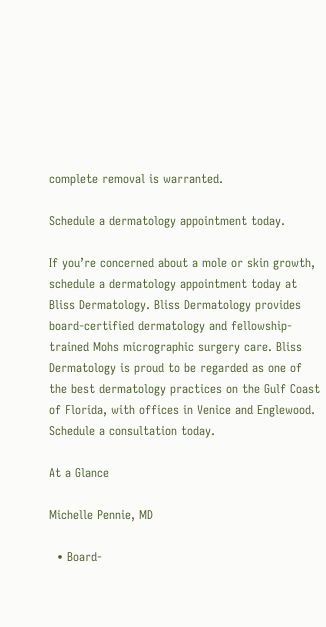complete removal is warranted.

Schedule a dermatology appointment today.

If you’re concerned about a mole or skin growth, schedule a dermatology appointment today at Bliss Dermatology. Bliss Dermatology provides board-certified dermatology and fellowship-trained Mohs micrographic surgery care. Bliss Dermatology is proud to be regarded as one of the best dermatology practices on the Gulf Coast of Florida, with offices in Venice and Englewood. Schedule a consultation today.

At a Glance

Michelle Pennie, MD

  • Board-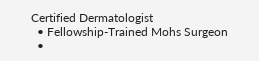Certified Dermatologist
  • Fellowship-Trained Mohs Surgeon
  •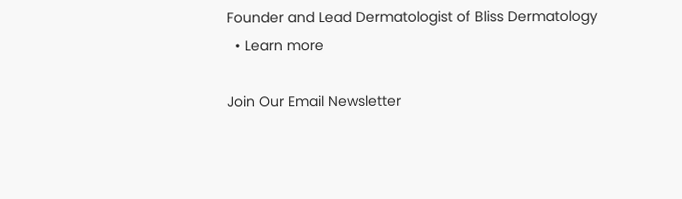Founder and Lead Dermatologist of Bliss Dermatology
  • Learn more

Join Our Email Newsletter